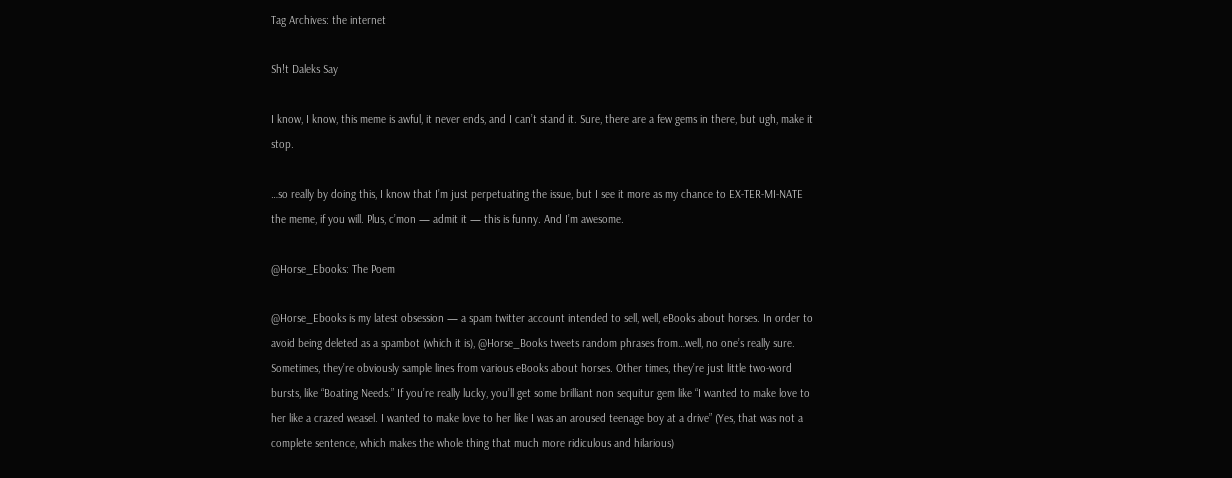Tag Archives: the internet

Sh!t Daleks Say

I know, I know, this meme is awful, it never ends, and I can’t stand it. Sure, there are a few gems in there, but ugh, make it stop.

…so really by doing this, I know that I’m just perpetuating the issue, but I see it more as my chance to EX-TER-MI-NATE the meme, if you will. Plus, c’mon — admit it — this is funny. And I’m awesome.

@Horse_Ebooks: The Poem

@Horse_Ebooks is my latest obsession — a spam twitter account intended to sell, well, eBooks about horses. In order to avoid being deleted as a spambot (which it is), @Horse_Books tweets random phrases from…well, no one’s really sure. Sometimes, they’re obviously sample lines from various eBooks about horses. Other times, they’re just little two-word bursts, like “Boating Needs.” If you’re really lucky, you’ll get some brilliant non sequitur gem like “I wanted to make love to her like a crazed weasel. I wanted to make love to her like I was an aroused teenage boy at a drive” (Yes, that was not a complete sentence, which makes the whole thing that much more ridiculous and hilarious)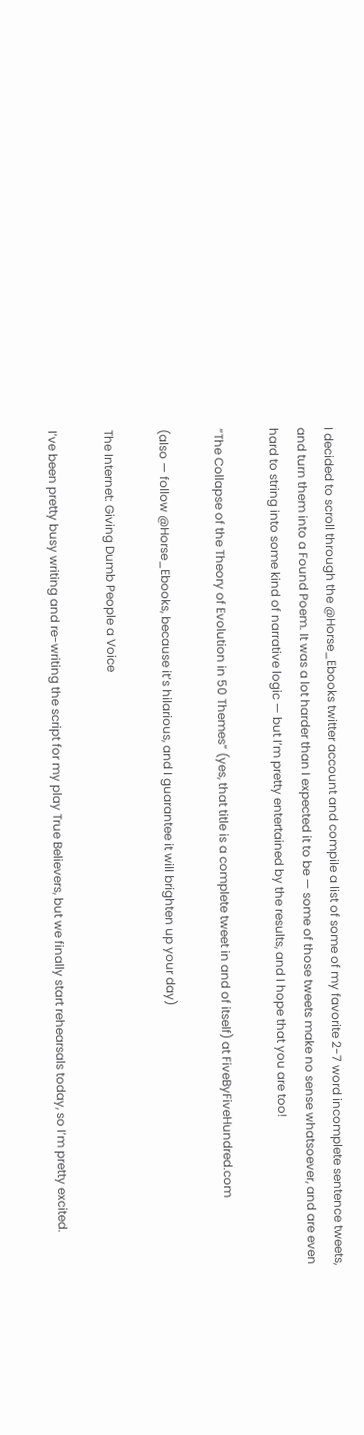I decided to scroll through the @Horse_Ebooks twitter account and compile a list of some of my favorite 2-7 word incomplete sentence tweets, and turn them into a Found Poem. It was a lot harder than I expected it to be — some of those tweets make no sense whatsoever, and are even hard to string into some kind of narrative logic — but I’m pretty entertained by the results, and I hope that you are too!

“The Collapse of the Theory of Evolution in 50 Themes” (yes, that title is a complete tweet in and of itself) at FiveByFiveHundred.com

(also — follow @Horse_Ebooks, because it’s hilarious, and I guarantee it will brighten up your day)

The Internet: Giving Dumb People a Voice

I’ve been pretty busy writing and re-writing the script for my play True Believers, but we finally start rehearsals today, so I’m pretty excited.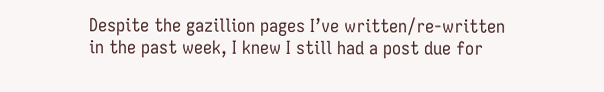Despite the gazillion pages I’ve written/re-written in the past week, I knew I still had a post due for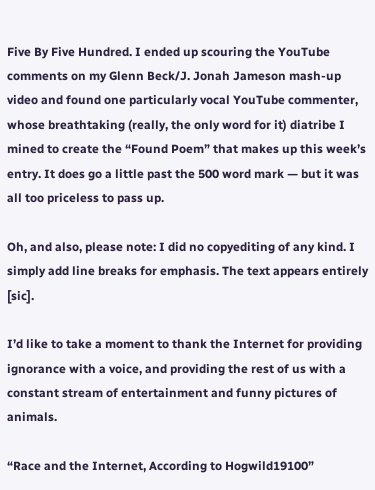Five By Five Hundred. I ended up scouring the YouTube comments on my Glenn Beck/J. Jonah Jameson mash-up video and found one particularly vocal YouTube commenter, whose breathtaking (really, the only word for it) diatribe I mined to create the “Found Poem” that makes up this week’s entry. It does go a little past the 500 word mark — but it was all too priceless to pass up.

Oh, and also, please note: I did no copyediting of any kind. I simply add line breaks for emphasis. The text appears entirely [sic].

I’d like to take a moment to thank the Internet for providing ignorance with a voice, and providing the rest of us with a constant stream of entertainment and funny pictures of animals.

“Race and the Internet, According to Hogwild19100”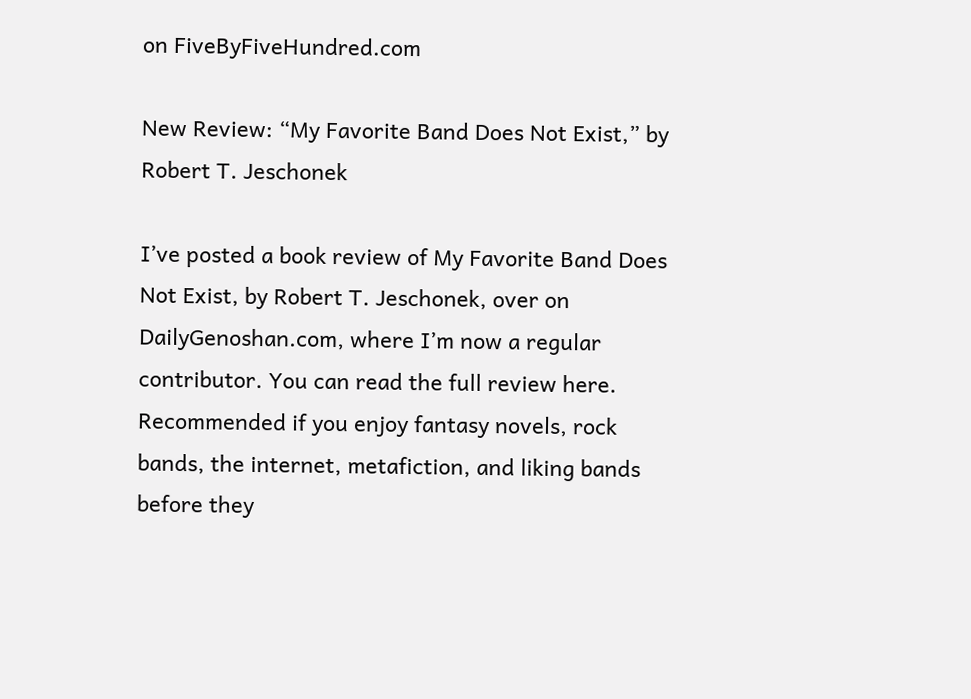on FiveByFiveHundred.com

New Review: “My Favorite Band Does Not Exist,” by Robert T. Jeschonek

I’ve posted a book review of My Favorite Band Does Not Exist, by Robert T. Jeschonek, over on DailyGenoshan.com, where I’m now a regular contributor. You can read the full review here. Recommended if you enjoy fantasy novels, rock bands, the internet, metafiction, and liking bands before they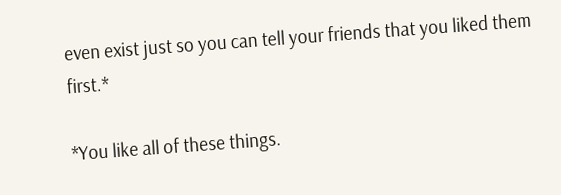even exist just so you can tell your friends that you liked them first.*

*You like all of these things.